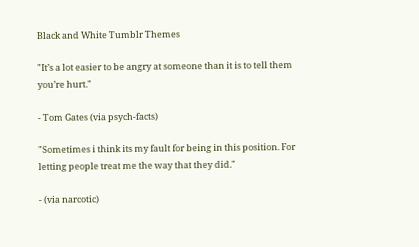Black and White Tumblr Themes

"It’s a lot easier to be angry at someone than it is to tell them you’re hurt."

- Tom Gates (via psych-facts)

"Sometimes i think its my fault for being in this position. For letting people treat me the way that they did."

- (via narcotic)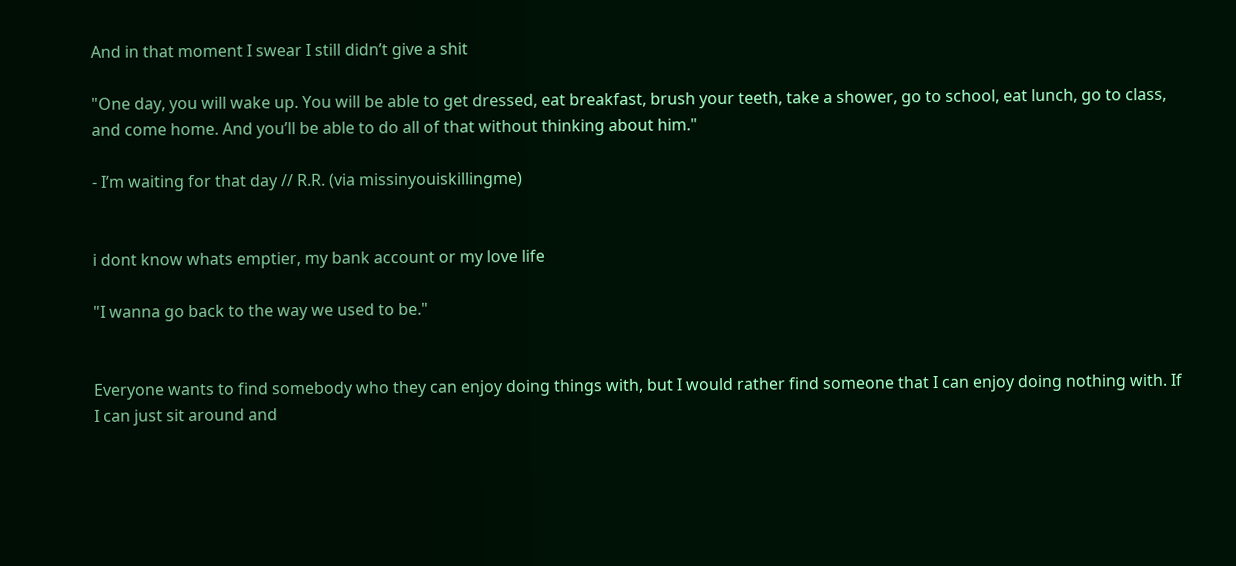And in that moment I swear I still didn’t give a shit

"One day, you will wake up. You will be able to get dressed, eat breakfast, brush your teeth, take a shower, go to school, eat lunch, go to class, and come home. And you’ll be able to do all of that without thinking about him."

- I’m waiting for that day // R.R. (via missinyouiskillingme)


i dont know whats emptier, my bank account or my love life

"I wanna go back to the way we used to be."


Everyone wants to find somebody who they can enjoy doing things with, but I would rather find someone that I can enjoy doing nothing with. If I can just sit around and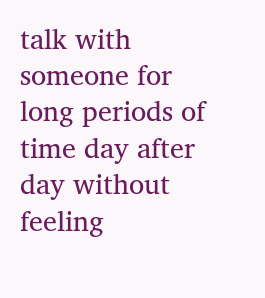talk with someone for long periods of time day after day without feeling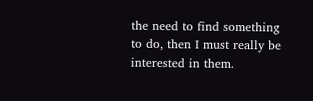the need to find something to do, then I must really be interested in them.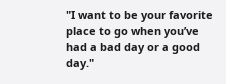"I want to be your favorite place to go when you’ve had a bad day or a good day."